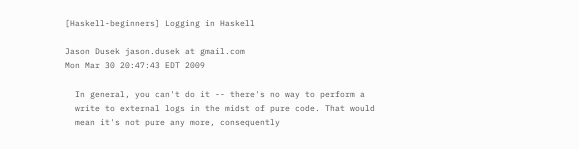[Haskell-beginners] Logging in Haskell

Jason Dusek jason.dusek at gmail.com
Mon Mar 30 20:47:43 EDT 2009

  In general, you can't do it -- there's no way to perform a
  write to external logs in the midst of pure code. That would
  mean it's not pure any more, consequently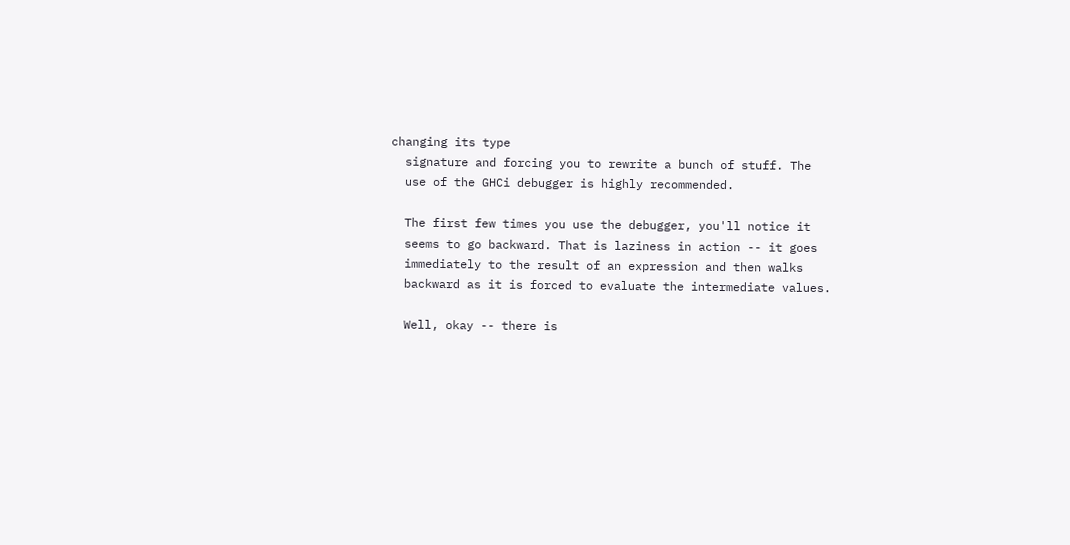changing its type
  signature and forcing you to rewrite a bunch of stuff. The
  use of the GHCi debugger is highly recommended.

  The first few times you use the debugger, you'll notice it
  seems to go backward. That is laziness in action -- it goes
  immediately to the result of an expression and then walks
  backward as it is forced to evaluate the intermediate values.

  Well, okay -- there is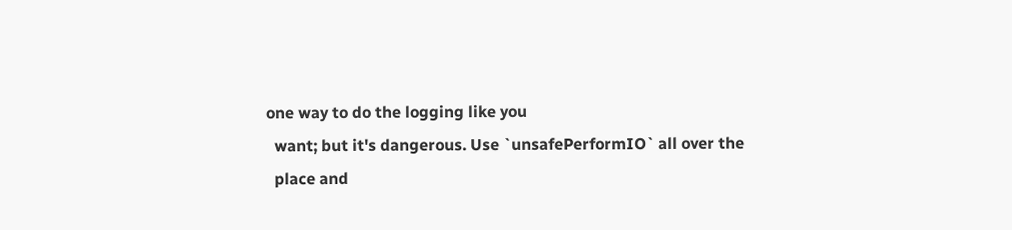one way to do the logging like you
  want; but it's dangerous. Use `unsafePerformIO` all over the
  place and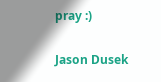pray :)

Jason Dusek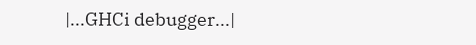|...GHCi debugger...|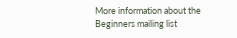More information about the Beginners mailing list